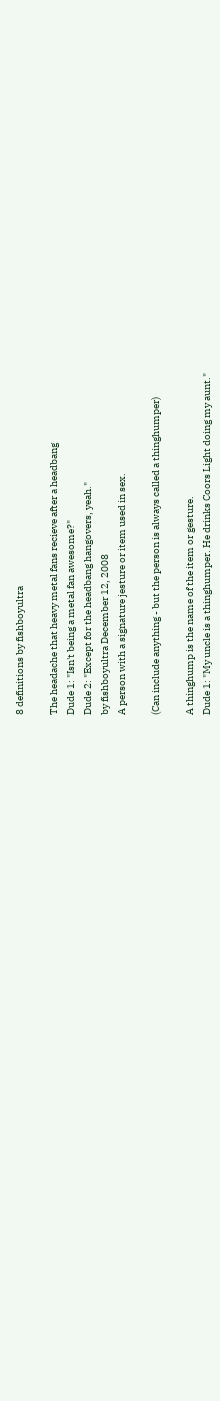8 definitions by fishboyultra

The headache that heavy metal fans recieve after a headbang
Dude 1: "Isn't being a metal fan awesome?"
Dude 2: "Except for the headbang hangovers, yeah."
by fishboyultra December 12, 2008
A person with a signature jesture or item used in sex.

(Can include anything - but the person is always called a thinghumper)

A thinghump is the name of the item or gesture.
Dude 1: "My uncle is a thinghumper. He drinks Coors Light doing my aunt."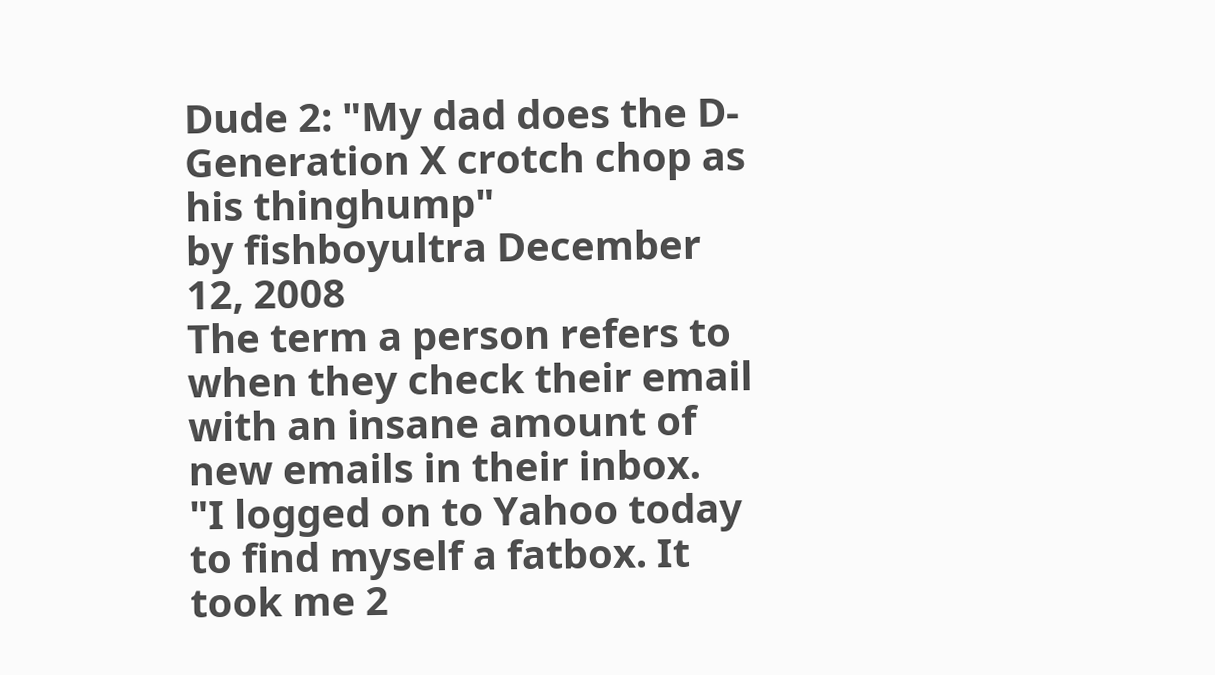Dude 2: "My dad does the D-Generation X crotch chop as his thinghump"
by fishboyultra December 12, 2008
The term a person refers to when they check their email with an insane amount of new emails in their inbox.
"I logged on to Yahoo today to find myself a fatbox. It took me 2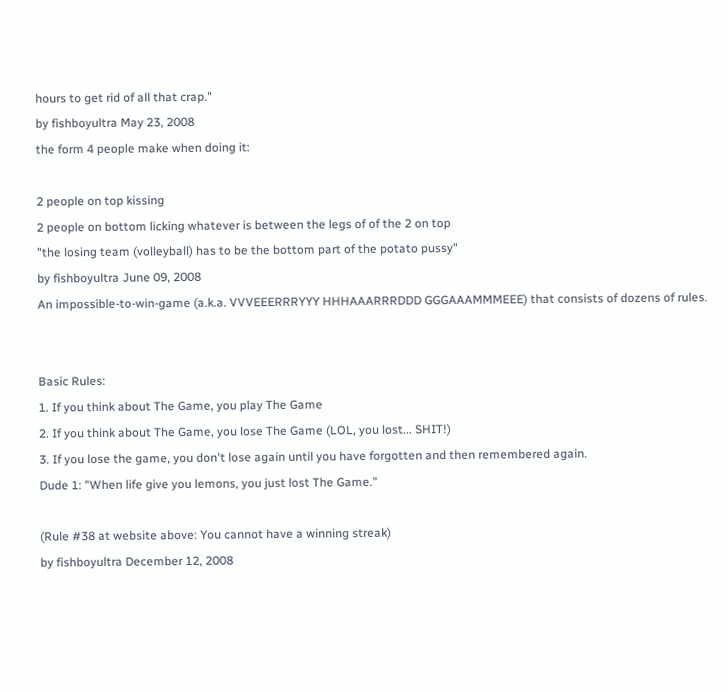hours to get rid of all that crap."
by fishboyultra May 23, 2008
the form 4 people make when doing it:

2 people on top kissing
2 people on bottom licking whatever is between the legs of of the 2 on top
"the losing team (volleyball) has to be the bottom part of the potato pussy"
by fishboyultra June 09, 2008
An impossible-to-win-game (a.k.a. VVVEEERRRYYY HHHAAARRRDDD GGGAAAMMMEEE) that consists of dozens of rules.


Basic Rules:
1. If you think about The Game, you play The Game
2. If you think about The Game, you lose The Game (LOL, you lost... SHIT!)
3. If you lose the game, you don't lose again until you have forgotten and then remembered again.
Dude 1: "When life give you lemons, you just lost The Game."

(Rule #38 at website above: You cannot have a winning streak)
by fishboyultra December 12, 2008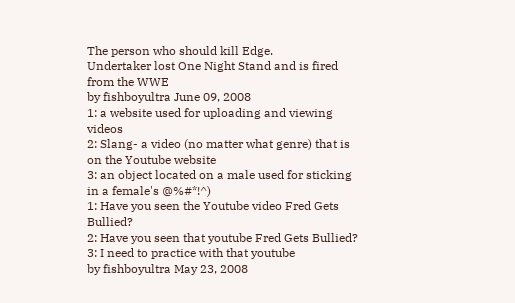The person who should kill Edge.
Undertaker lost One Night Stand and is fired from the WWE
by fishboyultra June 09, 2008
1: a website used for uploading and viewing videos
2: Slang- a video (no matter what genre) that is on the Youtube website
3: an object located on a male used for sticking in a female's @%#*!^)
1: Have you seen the Youtube video Fred Gets Bullied?
2: Have you seen that youtube Fred Gets Bullied?
3: I need to practice with that youtube
by fishboyultra May 23, 2008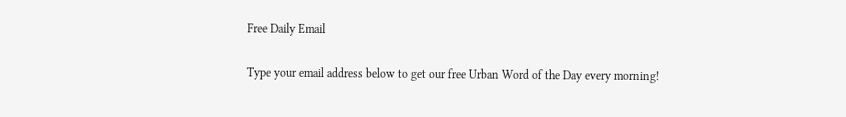Free Daily Email

Type your email address below to get our free Urban Word of the Day every morning!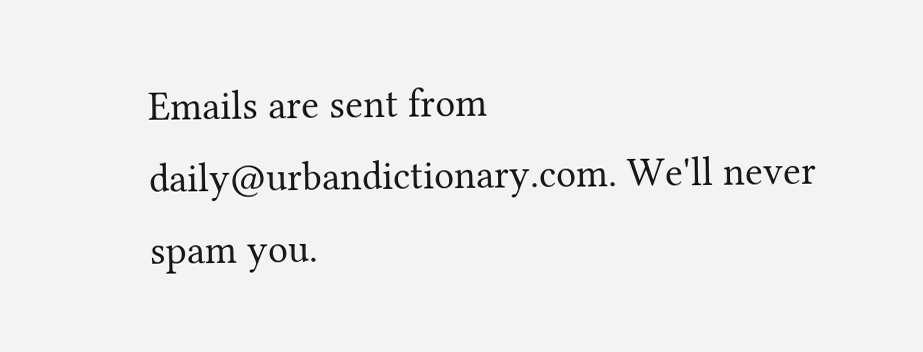Emails are sent from daily@urbandictionary.com. We'll never spam you.